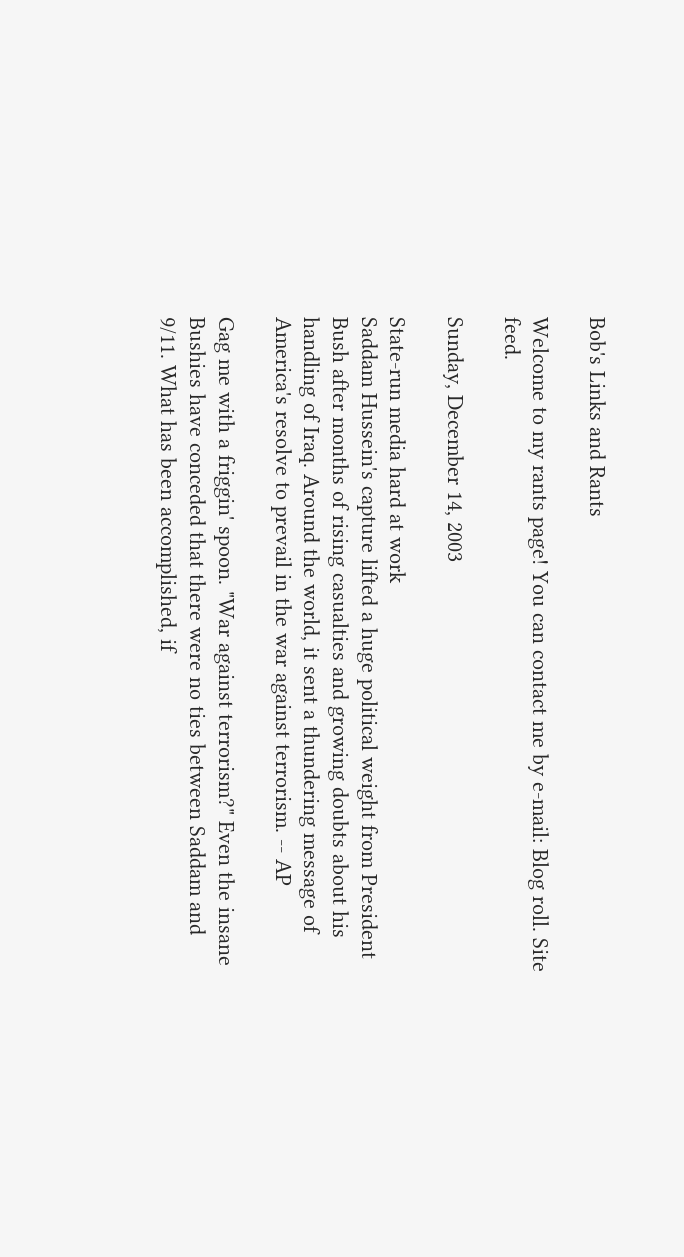Bob's Links and Rants

Welcome to my rants page! You can contact me by e-mail: Blog roll. Site feed.

Sunday, December 14, 2003

State-run media hard at work
Saddam Hussein's capture lifted a huge political weight from President Bush after months of rising casualties and growing doubts about his handling of Iraq. Around the world, it sent a thundering message of America's resolve to prevail in the war against terrorism. -- AP

Gag me with a friggin' spoon. "War against terrorism?" Even the insane Bushies have conceded that there were no ties between Saddam and 9/11. What has been accomplished, if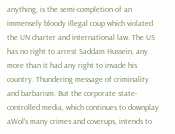anything, is the semi-completion of an immensely bloody illegal coup which violated the UN charter and international law. The US has no right to arrest Saddam Hussein, any more than it had any right to invade his country. Thundering message of criminality and barbarism. But the corporate state-controlled media, which continues to downplay aWol's many crimes and coverups, intends to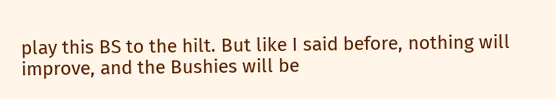play this BS to the hilt. But like I said before, nothing will improve, and the Bushies will be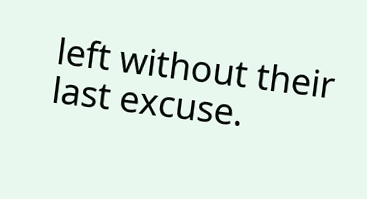left without their last excuse.